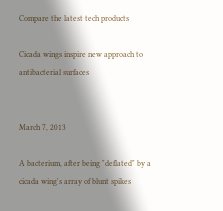Compare the latest tech products

Cicada wings inspire new approach to antibacterial surfaces


March 7, 2013

A bacterium, after being "deflated" by a cicada wing's array of blunt spikes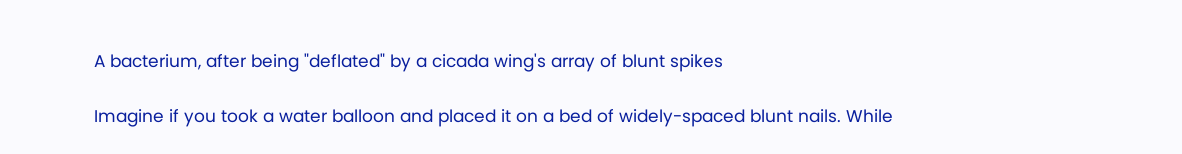A bacterium, after being "deflated" by a cicada wing's array of blunt spikes

Imagine if you took a water balloon and placed it on a bed of widely-spaced blunt nails. While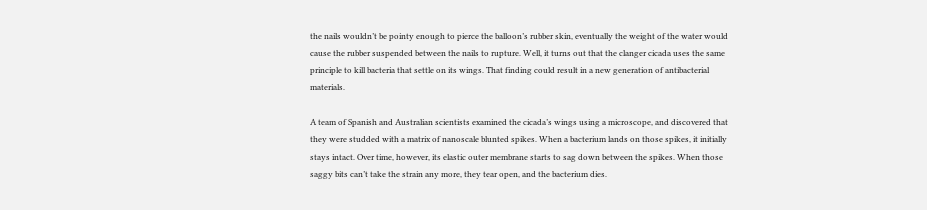the nails wouldn’t be pointy enough to pierce the balloon’s rubber skin, eventually the weight of the water would cause the rubber suspended between the nails to rupture. Well, it turns out that the clanger cicada uses the same principle to kill bacteria that settle on its wings. That finding could result in a new generation of antibacterial materials.

A team of Spanish and Australian scientists examined the cicada’s wings using a microscope, and discovered that they were studded with a matrix of nanoscale blunted spikes. When a bacterium lands on those spikes, it initially stays intact. Over time, however, its elastic outer membrane starts to sag down between the spikes. When those saggy bits can’t take the strain any more, they tear open, and the bacterium dies.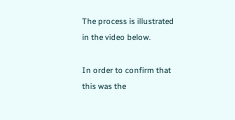The process is illustrated in the video below.

In order to confirm that this was the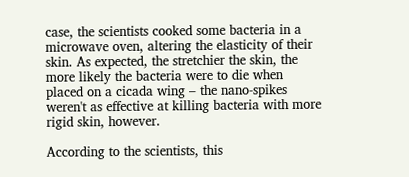case, the scientists cooked some bacteria in a microwave oven, altering the elasticity of their skin. As expected, the stretchier the skin, the more likely the bacteria were to die when placed on a cicada wing – the nano-spikes weren't as effective at killing bacteria with more rigid skin, however.

According to the scientists, this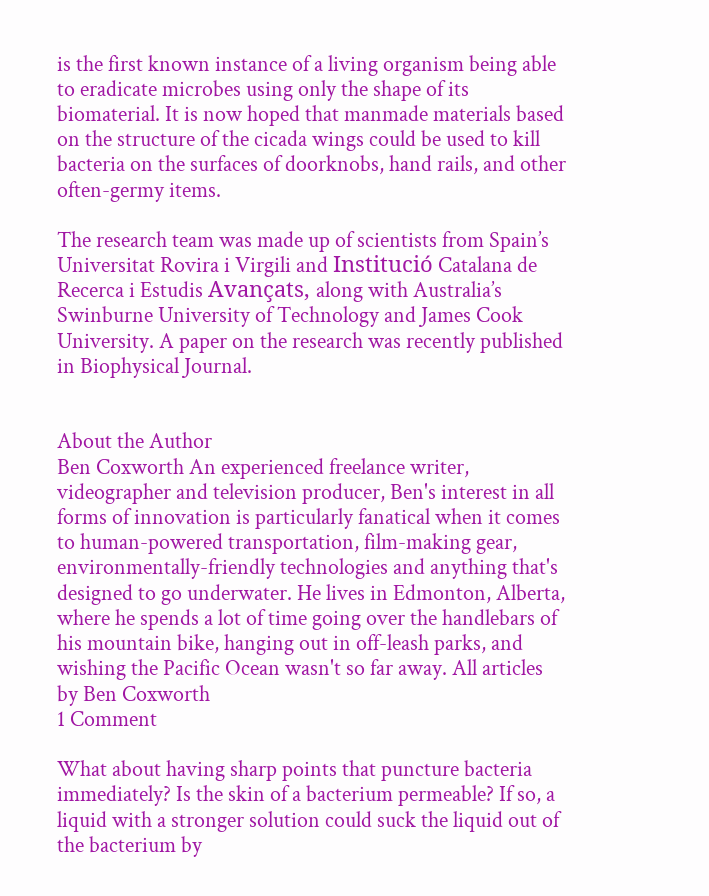is the first known instance of a living organism being able to eradicate microbes using only the shape of its biomaterial. It is now hoped that manmade materials based on the structure of the cicada wings could be used to kill bacteria on the surfaces of doorknobs, hand rails, and other often-germy items.

The research team was made up of scientists from Spain’s Universitat Rovira i Virgili and Institució Catalana de Recerca i Estudis Avançats, along with Australia’s Swinburne University of Technology and James Cook University. A paper on the research was recently published in Biophysical Journal.


About the Author
Ben Coxworth An experienced freelance writer, videographer and television producer, Ben's interest in all forms of innovation is particularly fanatical when it comes to human-powered transportation, film-making gear, environmentally-friendly technologies and anything that's designed to go underwater. He lives in Edmonton, Alberta, where he spends a lot of time going over the handlebars of his mountain bike, hanging out in off-leash parks, and wishing the Pacific Ocean wasn't so far away. All articles by Ben Coxworth
1 Comment

What about having sharp points that puncture bacteria immediately? Is the skin of a bacterium permeable? If so, a liquid with a stronger solution could suck the liquid out of the bacterium by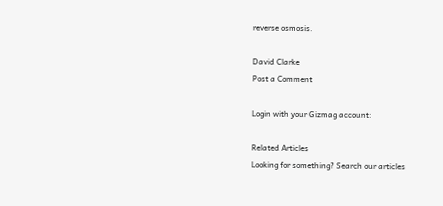reverse osmosis.

David Clarke
Post a Comment

Login with your Gizmag account:

Related Articles
Looking for something? Search our articles